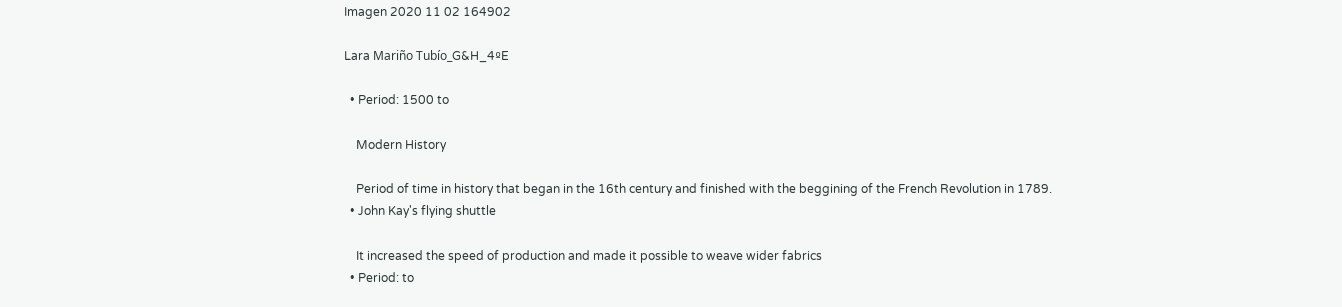Imagen 2020 11 02 164902

Lara Mariño Tubío_G&H_4ºE

  • Period: 1500 to

    Modern History

    Period of time in history that began in the 16th century and finished with the beggining of the French Revolution in 1789.
  • John Kay's flying shuttle

    It increased the speed of production and made it possible to weave wider fabrics
  • Period: to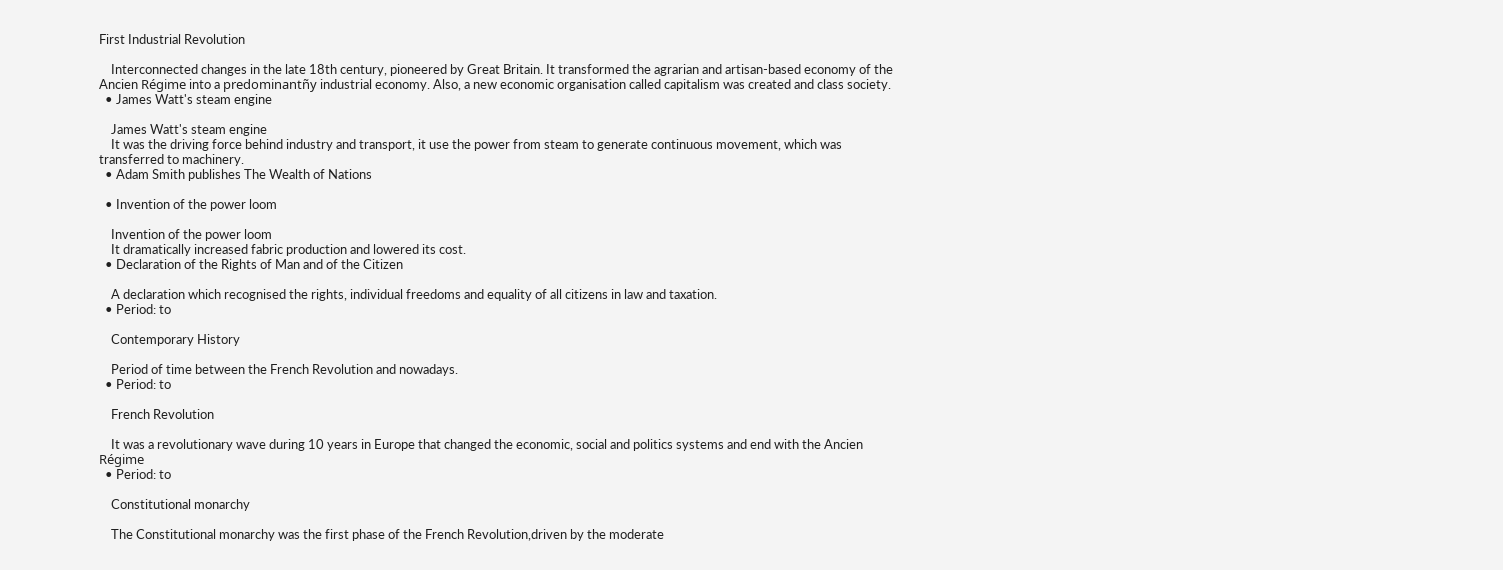First Industrial Revolution

    Interconnected changes in the late 18th century, pioneered by Great Britain. It transformed the agrarian and artisan-based economy of the Ancien Régime into a predominantñy industrial economy. Also, a new economic organisation called capitalism was created and class society.
  • James Watt's steam engine

    James Watt's steam engine
    It was the driving force behind industry and transport, it use the power from steam to generate continuous movement, which was transferred to machinery.
  • Adam Smith publishes The Wealth of Nations

  • Invention of the power loom

    Invention of the power loom
    It dramatically increased fabric production and lowered its cost.
  • Declaration of the Rights of Man and of the Citizen

    A declaration which recognised the rights, individual freedoms and equality of all citizens in law and taxation.
  • Period: to

    Contemporary History

    Period of time between the French Revolution and nowadays.
  • Period: to

    French Revolution

    It was a revolutionary wave during 10 years in Europe that changed the economic, social and politics systems and end with the Ancien Régime
  • Period: to

    Constitutional monarchy

    The Constitutional monarchy was the first phase of the French Revolution,driven by the moderate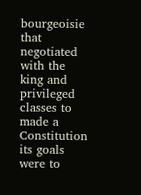bourgeoisie that negotiated with the king and privileged classes to made a Constitution its goals were to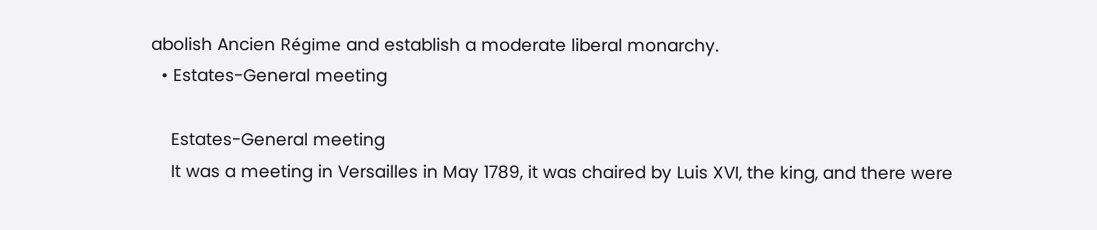abolish Ancien Régime and establish a moderate liberal monarchy.
  • Estates-General meeting

    Estates-General meeting
    It was a meeting in Versailles in May 1789, it was chaired by Luis XVI, the king, and there were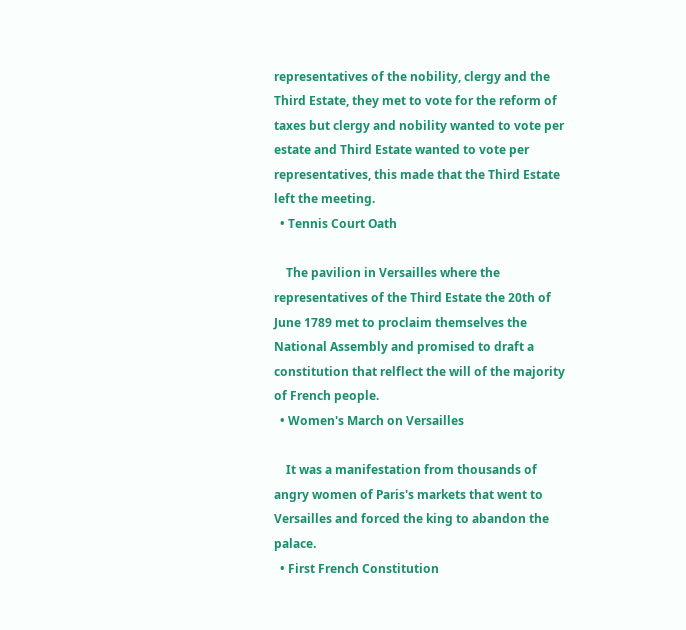representatives of the nobility, clergy and the Third Estate, they met to vote for the reform of taxes but clergy and nobility wanted to vote per estate and Third Estate wanted to vote per representatives, this made that the Third Estate left the meeting.
  • Tennis Court Oath

    The pavilion in Versailles where the representatives of the Third Estate the 20th of June 1789 met to proclaim themselves the National Assembly and promised to draft a constitution that relflect the will of the majority of French people.
  • Women's March on Versailles

    It was a manifestation from thousands of angry women of Paris's markets that went to Versailles and forced the king to abandon the palace.
  • First French Constitution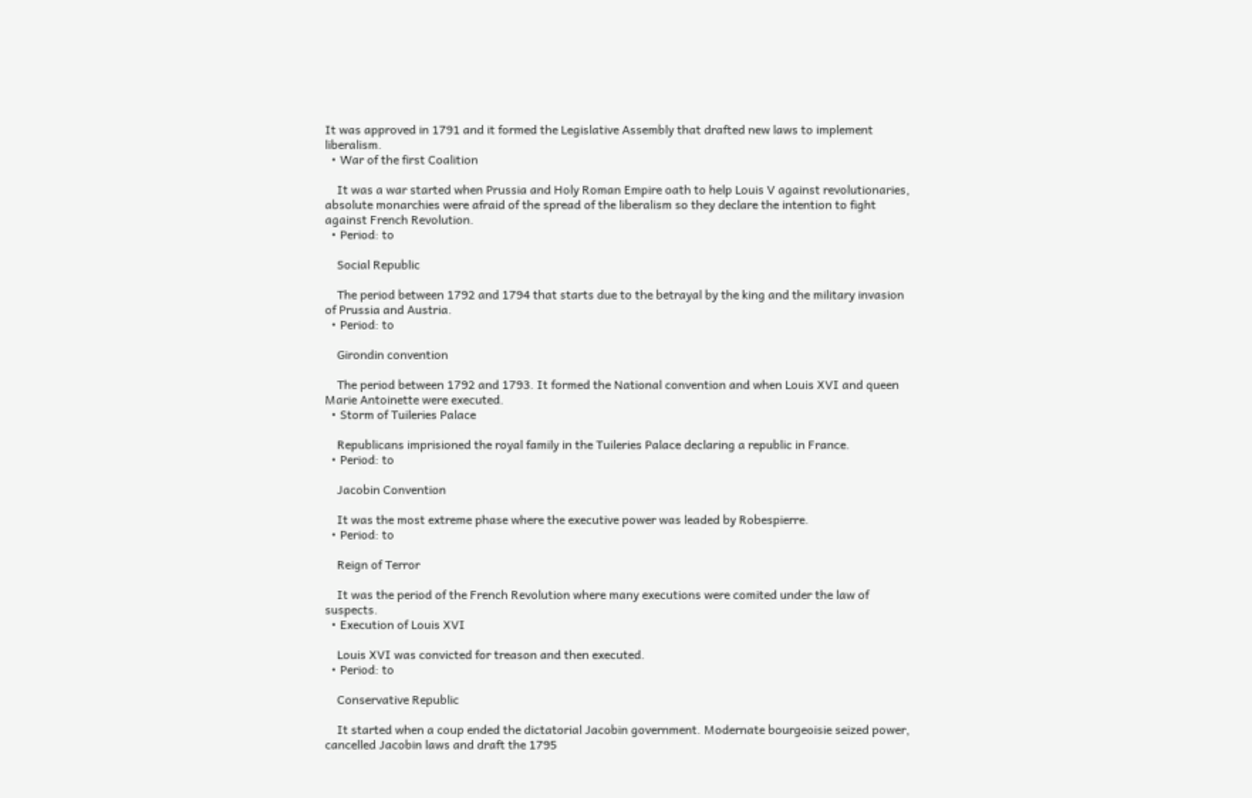It was approved in 1791 and it formed the Legislative Assembly that drafted new laws to implement liberalism.
  • War of the first Coalition

    It was a war started when Prussia and Holy Roman Empire oath to help Louis V against revolutionaries, absolute monarchies were afraid of the spread of the liberalism so they declare the intention to fight against French Revolution.
  • Period: to

    Social Republic

    The period between 1792 and 1794 that starts due to the betrayal by the king and the military invasion of Prussia and Austria.
  • Period: to

    Girondin convention

    The period between 1792 and 1793. It formed the National convention and when Louis XVI and queen Marie Antoinette were executed.
  • Storm of Tuileries Palace

    Republicans imprisioned the royal family in the Tuileries Palace declaring a republic in France.
  • Period: to

    Jacobin Convention

    It was the most extreme phase where the executive power was leaded by Robespierre.
  • Period: to

    Reign of Terror

    It was the period of the French Revolution where many executions were comited under the law of suspects.
  • Execution of Louis XVI

    Louis XVI was convicted for treason and then executed.
  • Period: to

    Conservative Republic

    It started when a coup ended the dictatorial Jacobin government. Modernate bourgeoisie seized power, cancelled Jacobin laws and draft the 1795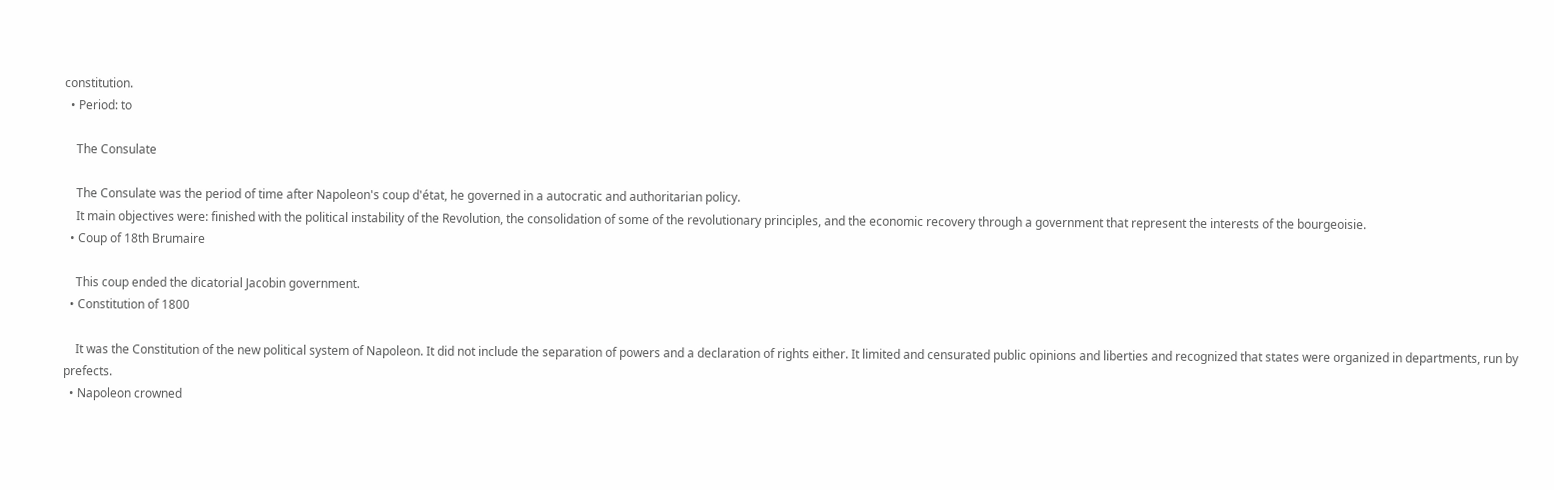constitution.
  • Period: to

    The Consulate

    The Consulate was the period of time after Napoleon's coup d'état, he governed in a autocratic and authoritarian policy.
    It main objectives were: finished with the political instability of the Revolution, the consolidation of some of the revolutionary principles, and the economic recovery through a government that represent the interests of the bourgeoisie.
  • Coup of 18th Brumaire

    This coup ended the dicatorial Jacobin government.
  • Constitution of 1800

    It was the Constitution of the new political system of Napoleon. It did not include the separation of powers and a declaration of rights either. It limited and censurated public opinions and liberties and recognized that states were organized in departments, run by prefects.
  • Napoleon crowned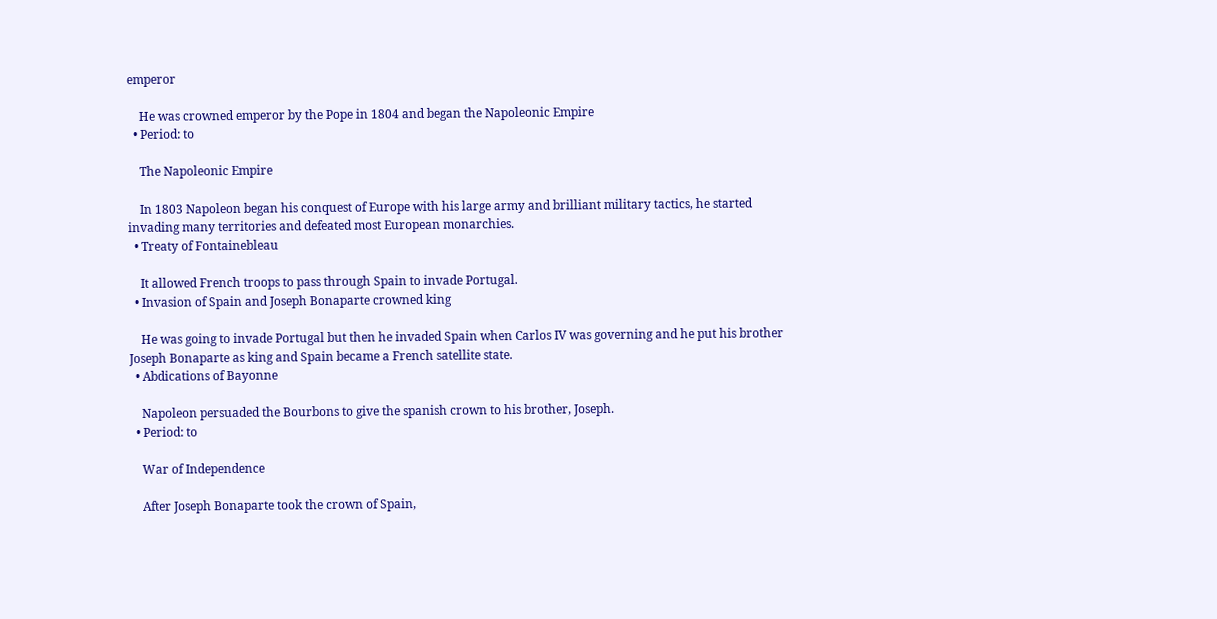emperor

    He was crowned emperor by the Pope in 1804 and began the Napoleonic Empire
  • Period: to

    The Napoleonic Empire

    In 1803 Napoleon began his conquest of Europe with his large army and brilliant military tactics, he started invading many territories and defeated most European monarchies.
  • Treaty of Fontainebleau

    It allowed French troops to pass through Spain to invade Portugal.
  • Invasion of Spain and Joseph Bonaparte crowned king

    He was going to invade Portugal but then he invaded Spain when Carlos IV was governing and he put his brother Joseph Bonaparte as king and Spain became a French satellite state.
  • Abdications of Bayonne

    Napoleon persuaded the Bourbons to give the spanish crown to his brother, Joseph.
  • Period: to

    War of Independence

    After Joseph Bonaparte took the crown of Spain,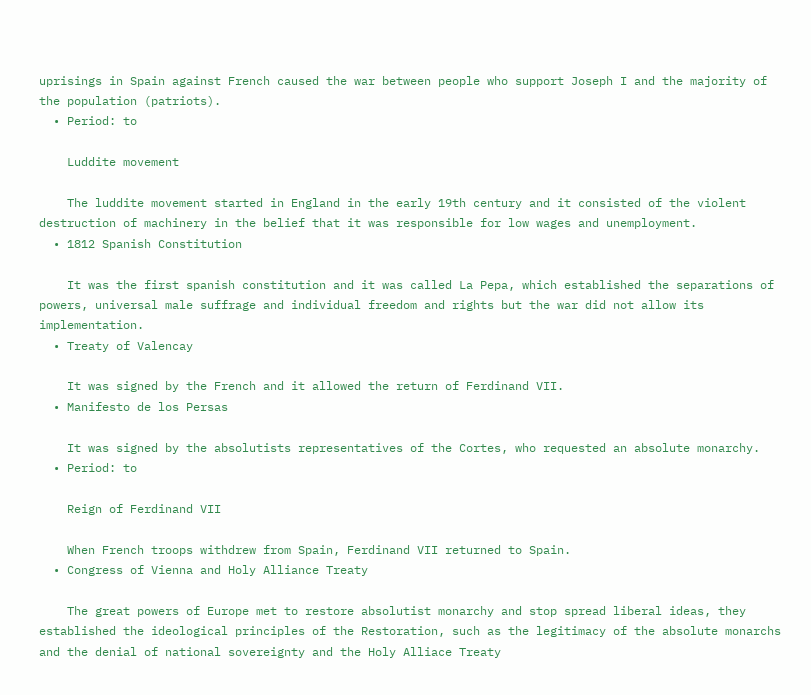uprisings in Spain against French caused the war between people who support Joseph I and the majority of the population (patriots).
  • Period: to

    Luddite movement

    The luddite movement started in England in the early 19th century and it consisted of the violent destruction of machinery in the belief that it was responsible for low wages and unemployment.
  • 1812 Spanish Constitution

    It was the first spanish constitution and it was called La Pepa, which established the separations of powers, universal male suffrage and individual freedom and rights but the war did not allow its implementation.
  • Treaty of Valencay

    It was signed by the French and it allowed the return of Ferdinand VII.
  • Manifesto de los Persas

    It was signed by the absolutists representatives of the Cortes, who requested an absolute monarchy.
  • Period: to

    Reign of Ferdinand VII

    When French troops withdrew from Spain, Ferdinand VII returned to Spain.
  • Congress of Vienna and Holy Alliance Treaty

    The great powers of Europe met to restore absolutist monarchy and stop spread liberal ideas, they established the ideological principles of the Restoration, such as the legitimacy of the absolute monarchs and the denial of national sovereignty and the Holy Alliace Treaty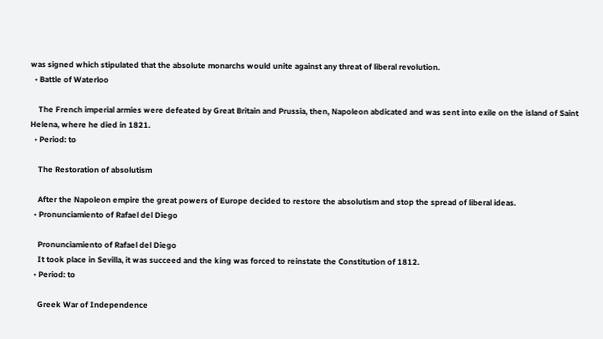was signed which stipulated that the absolute monarchs would unite against any threat of liberal revolution.
  • Battle of Waterloo

    The French imperial armies were defeated by Great Britain and Prussia, then, Napoleon abdicated and was sent into exile on the island of Saint Helena, where he died in 1821.
  • Period: to

    The Restoration of absolutism

    After the Napoleon empire the great powers of Europe decided to restore the absolutism and stop the spread of liberal ideas.
  • Pronunciamiento of Rafael del Diego

    Pronunciamiento of Rafael del Diego
    It took place in Sevilla, it was succeed and the king was forced to reinstate the Constitution of 1812.
  • Period: to

    Greek War of Independence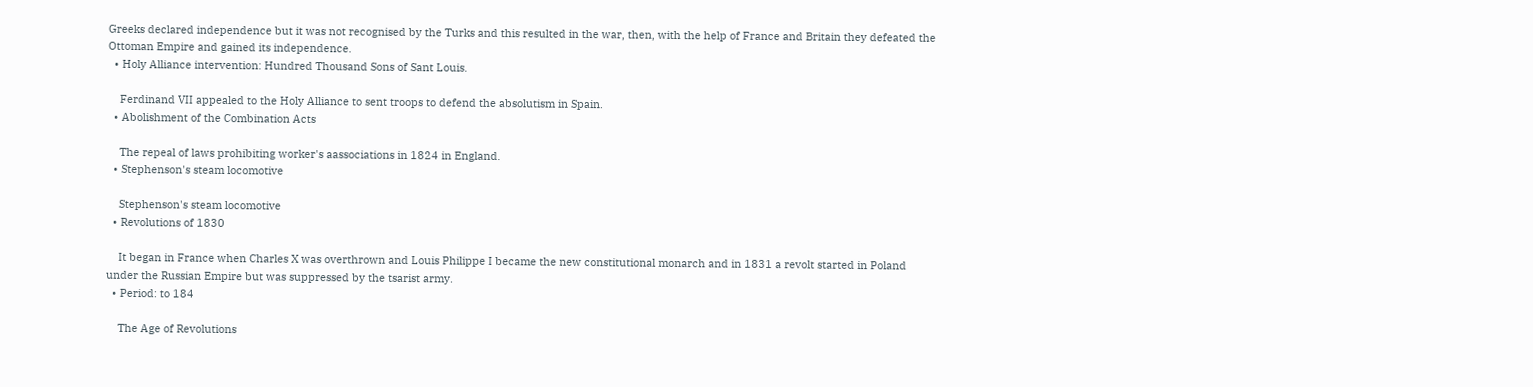Greeks declared independence but it was not recognised by the Turks and this resulted in the war, then, with the help of France and Britain they defeated the Ottoman Empire and gained its independence.
  • Holy Alliance intervention: Hundred Thousand Sons of Sant Louis.

    Ferdinand VII appealed to the Holy Alliance to sent troops to defend the absolutism in Spain.
  • Abolishment of the Combination Acts

    The repeal of laws prohibiting worker's aassociations in 1824 in England.
  • Stephenson's steam locomotive

    Stephenson's steam locomotive
  • Revolutions of 1830

    It began in France when Charles X was overthrown and Louis Philippe I became the new constitutional monarch and in 1831 a revolt started in Poland under the Russian Empire but was suppressed by the tsarist army.
  • Period: to 184

    The Age of Revolutions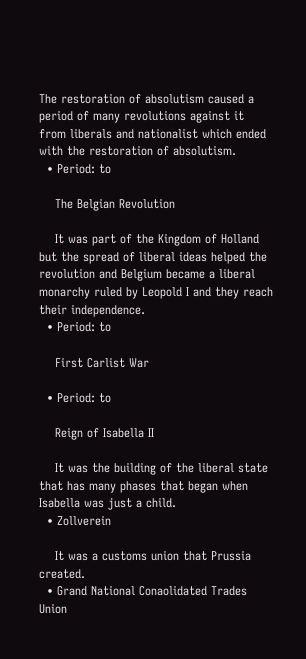The restoration of absolutism caused a period of many revolutions against it from liberals and nationalist which ended with the restoration of absolutism.
  • Period: to

    The Belgian Revolution

    It was part of the Kingdom of Holland but the spread of liberal ideas helped the revolution and Belgium became a liberal monarchy ruled by Leopold I and they reach their independence.
  • Period: to

    First Carlist War

  • Period: to

    Reign of Isabella II

    It was the building of the liberal state that has many phases that began when Isabella was just a child.
  • Zollverein

    It was a customs union that Prussia created.
  • Grand National Conaolidated Trades Union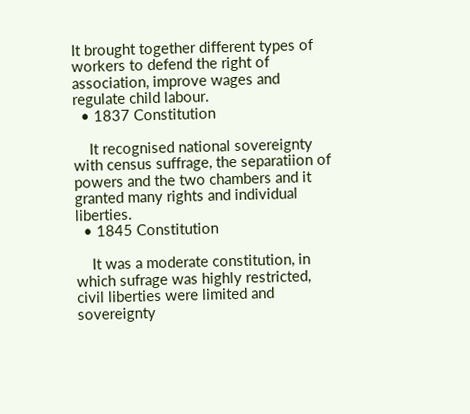It brought together different types of workers to defend the right of association, improve wages and regulate child labour.
  • 1837 Constitution

    It recognised national sovereignty with census suffrage, the separatiion of powers and the two chambers and it granted many rights and individual liberties.
  • 1845 Constitution

    It was a moderate constitution, in which sufrage was highly restricted, civil liberties were limited and sovereignty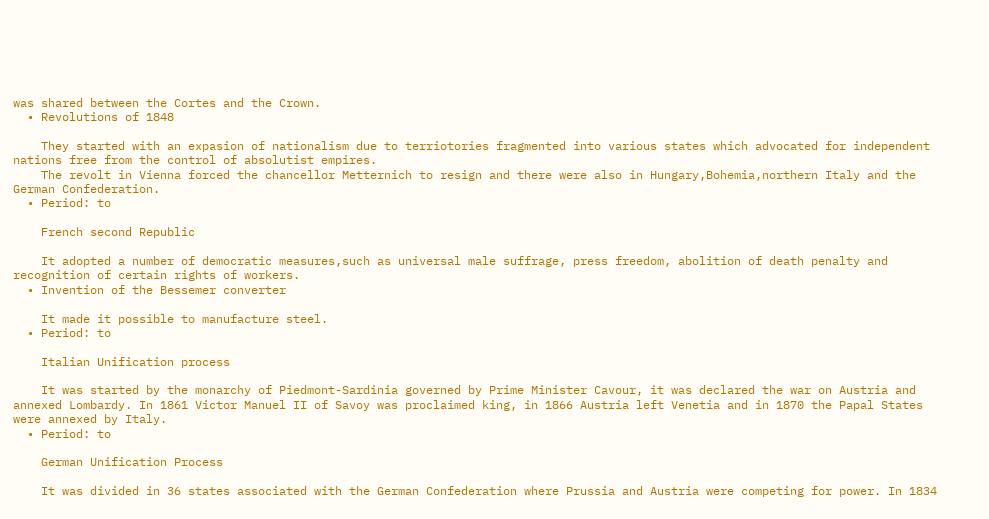was shared between the Cortes and the Crown.
  • Revolutions of 1848

    They started with an expasion of nationalism due to terriotories fragmented into various states which advocated for independent nations free from the control of absolutist empires.
    The revolt in Vienna forced the chancellor Metternich to resign and there were also in Hungary,Bohemia,northern Italy and the German Confederation.
  • Period: to

    French second Republic

    It adopted a number of democratic measures,such as universal male suffrage, press freedom, abolition of death penalty and recognition of certain rights of workers.
  • Invention of the Bessemer converter

    It made it possible to manufacture steel.
  • Period: to

    Italian Unification process

    It was started by the monarchy of Piedmont-Sardinia governed by Prime Minister Cavour, it was declared the war on Austria and annexed Lombardy. In 1861 Victor Manuel II of Savoy was proclaimed king, in 1866 Austria left Venetia and in 1870 the Papal States were annexed by Italy.
  • Period: to

    German Unification Process

    It was divided in 36 states associated with the German Confederation where Prussia and Austria were competing for power. In 1834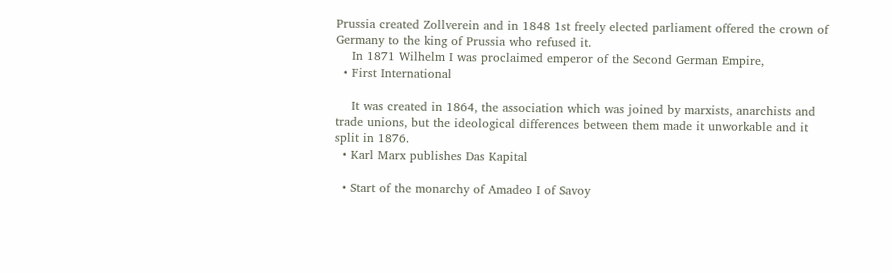Prussia created Zollverein and in 1848 1st freely elected parliament offered the crown of Germany to the king of Prussia who refused it.
    In 1871 Wilhelm I was proclaimed emperor of the Second German Empire,
  • First International

    It was created in 1864, the association which was joined by marxists, anarchists and trade unions, but the ideological differences between them made it unworkable and it split in 1876.
  • Karl Marx publishes Das Kapital

  • Start of the monarchy of Amadeo I of Savoy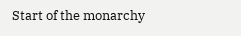Start of the monarchy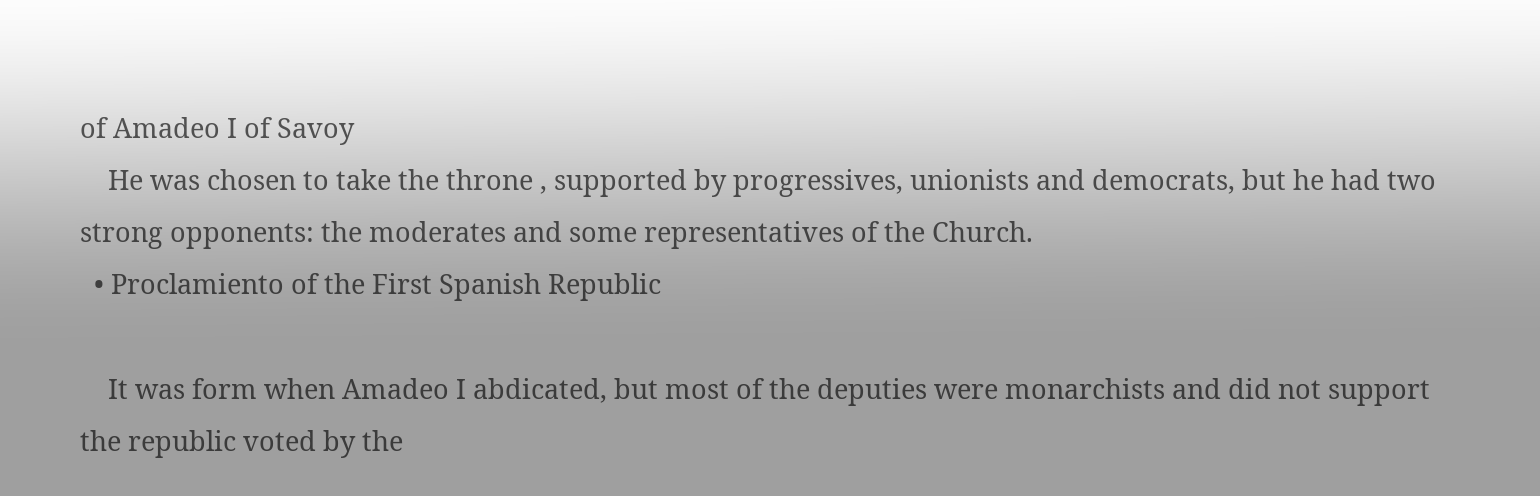of Amadeo I of Savoy
    He was chosen to take the throne , supported by progressives, unionists and democrats, but he had two strong opponents: the moderates and some representatives of the Church.
  • Proclamiento of the First Spanish Republic

    It was form when Amadeo I abdicated, but most of the deputies were monarchists and did not support the republic voted by the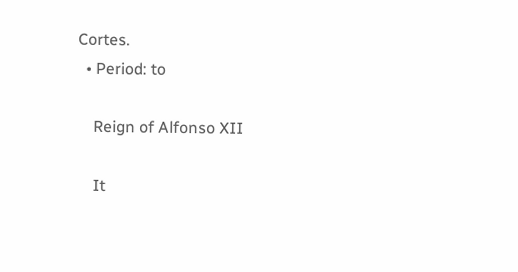Cortes.
  • Period: to

    Reign of Alfonso XII

    It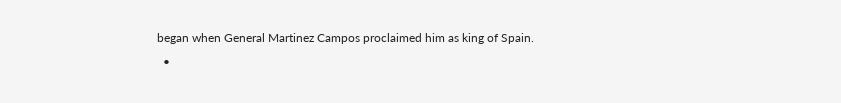began when General Martinez Campos proclaimed him as king of Spain.
  •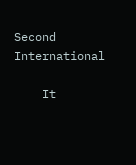Second International

    It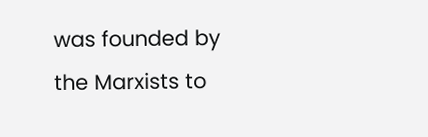was founded by the Marxists to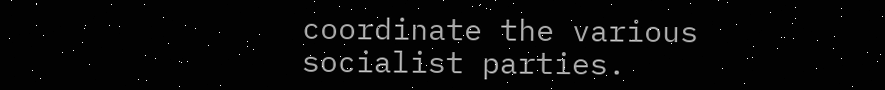coordinate the various socialist parties.